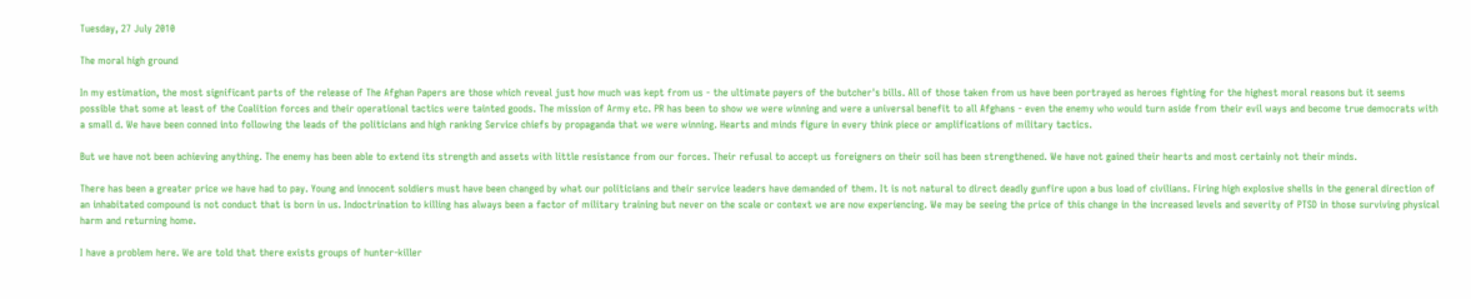Tuesday, 27 July 2010

The moral high ground

In my estimation, the most significant parts of the release of The Afghan Papers are those which reveal just how much was kept from us - the ultimate payers of the butcher's bills. All of those taken from us have been portrayed as heroes fighting for the highest moral reasons but it seems possible that some at least of the Coalition forces and their operational tactics were tainted goods. The mission of Army etc. PR has been to show we were winning and were a universal benefit to all Afghans - even the enemy who would turn aside from their evil ways and become true democrats with a small d. We have been conned into following the leads of the politicians and high ranking Service chiefs by propaganda that we were winning. Hearts and minds figure in every think piece or amplifications of military tactics.

But we have not been achieving anything. The enemy has been able to extend its strength and assets with little resistance from our forces. Their refusal to accept us foreigners on their soil has been strengthened. We have not gained their hearts and most certainly not their minds.

There has been a greater price we have had to pay. Young and innocent soldiers must have been changed by what our politicians and their service leaders have demanded of them. It is not natural to direct deadly gunfire upon a bus load of civilians. Firing high explosive shells in the general direction of an inhabitated compound is not conduct that is born in us. Indoctrination to killing has always been a factor of military training but never on the scale or context we are now experiencing. We may be seeing the price of this change in the increased levels and severity of PTSD in those surviving physical harm and returning home.

I have a problem here. We are told that there exists groups of hunter-killer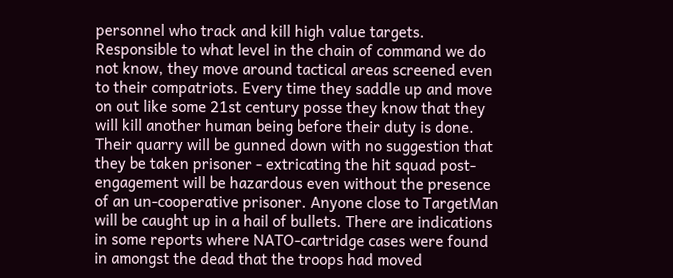personnel who track and kill high value targets. Responsible to what level in the chain of command we do not know, they move around tactical areas screened even to their compatriots. Every time they saddle up and move on out like some 21st century posse they know that they will kill another human being before their duty is done. Their quarry will be gunned down with no suggestion that they be taken prisoner - extricating the hit squad post-engagement will be hazardous even without the presence of an un-cooperative prisoner. Anyone close to TargetMan will be caught up in a hail of bullets. There are indications in some reports where NATO-cartridge cases were found in amongst the dead that the troops had moved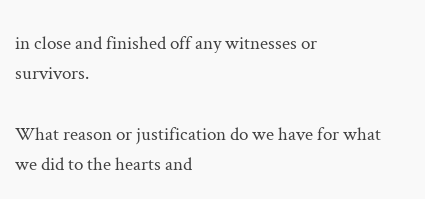in close and finished off any witnesses or survivors.

What reason or justification do we have for what we did to the hearts and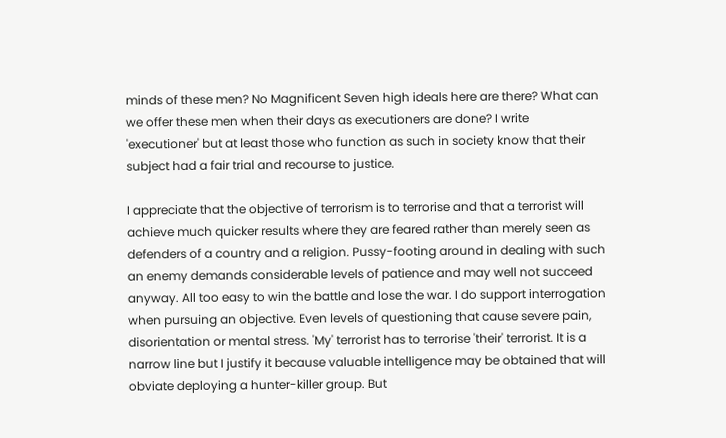minds of these men? No Magnificent Seven high ideals here are there? What can we offer these men when their days as executioners are done? I write 'executioner' but at least those who function as such in society know that their subject had a fair trial and recourse to justice.

I appreciate that the objective of terrorism is to terrorise and that a terrorist will achieve much quicker results where they are feared rather than merely seen as defenders of a country and a religion. Pussy-footing around in dealing with such an enemy demands considerable levels of patience and may well not succeed anyway. All too easy to win the battle and lose the war. I do support interrogation when pursuing an objective. Even levels of questioning that cause severe pain, disorientation or mental stress. 'My' terrorist has to terrorise 'their' terrorist. It is a narrow line but I justify it because valuable intelligence may be obtained that will obviate deploying a hunter-killer group. But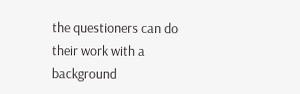the questioners can do their work with a background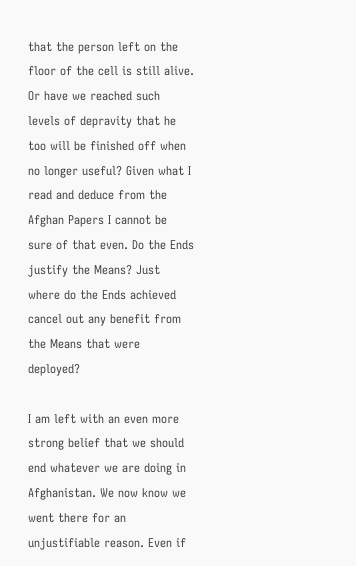that the person left on the floor of the cell is still alive. Or have we reached such levels of depravity that he too will be finished off when no longer useful? Given what I read and deduce from the Afghan Papers I cannot be sure of that even. Do the Ends justify the Means? Just where do the Ends achieved cancel out any benefit from the Means that were deployed?

I am left with an even more strong belief that we should end whatever we are doing in Afghanistan. We now know we went there for an unjustifiable reason. Even if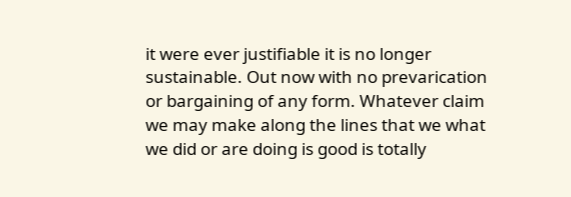it were ever justifiable it is no longer sustainable. Out now with no prevarication or bargaining of any form. Whatever claim we may make along the lines that we what we did or are doing is good is totally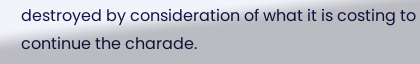destroyed by consideration of what it is costing to continue the charade.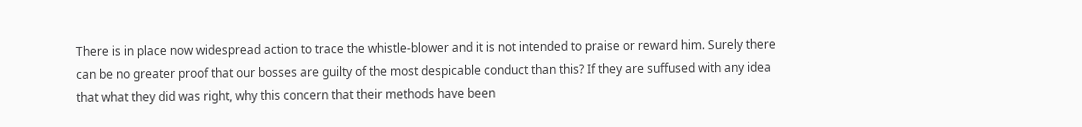There is in place now widespread action to trace the whistle-blower and it is not intended to praise or reward him. Surely there can be no greater proof that our bosses are guilty of the most despicable conduct than this? If they are suffused with any idea that what they did was right, why this concern that their methods have been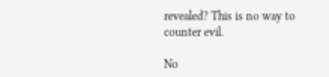revealed? This is no way to counter evil.

No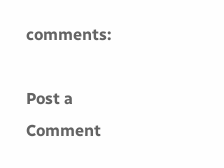comments:

Post a Comment